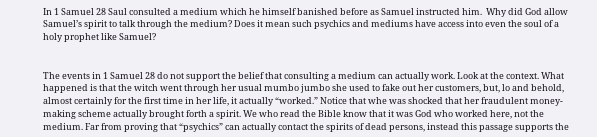In 1 Samuel 28 Saul consulted a medium which he himself banished before as Samuel instructed him.  Why did God allow Samuel’s spirit to talk through the medium? Does it mean such psychics and mediums have access into even the soul of a holy prophet like Samuel?


The events in 1 Samuel 28 do not support the belief that consulting a medium can actually work. Look at the context. What happened is that the witch went through her usual mumbo jumbo she used to fake out her customers, but, lo and behold, almost certainly for the first time in her life, it actually “worked.” Notice that whe was shocked that her fraudulent money-making scheme actually brought forth a spirit. We who read the Bible know that it was God who worked here, not the medium. Far from proving that “psychics” can actually contact the spirits of dead persons, instead this passage supports the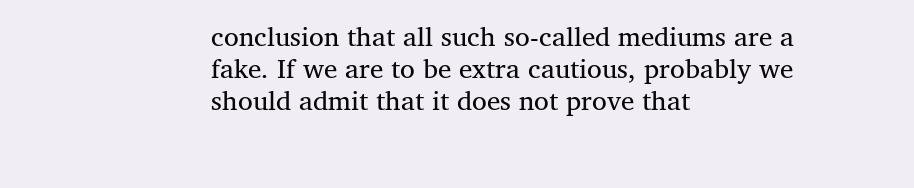conclusion that all such so-called mediums are a fake. If we are to be extra cautious, probably we should admit that it does not prove that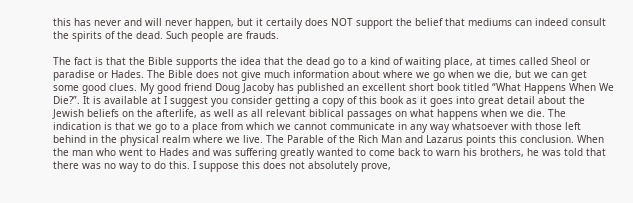this has never and will never happen, but it certaily does NOT support the belief that mediums can indeed consult the spirits of the dead. Such people are frauds.

The fact is that the Bible supports the idea that the dead go to a kind of waiting place, at times called Sheol or paradise or Hades. The Bible does not give much information about where we go when we die, but we can get some good clues. My good friend Doug Jacoby has published an excellent short book titled “What Happens When We Die?”. It is available at I suggest you consider getting a copy of this book as it goes into great detail about the Jewish beliefs on the afterlife, as well as all relevant biblical passages on what happens when we die. The indication is that we go to a place from which we cannot communicate in any way whatsoever with those left behind in the physical realm where we live. The Parable of the Rich Man and Lazarus points this conclusion. When the man who went to Hades and was suffering greatly wanted to come back to warn his brothers, he was told that there was no way to do this. I suppose this does not absolutely prove,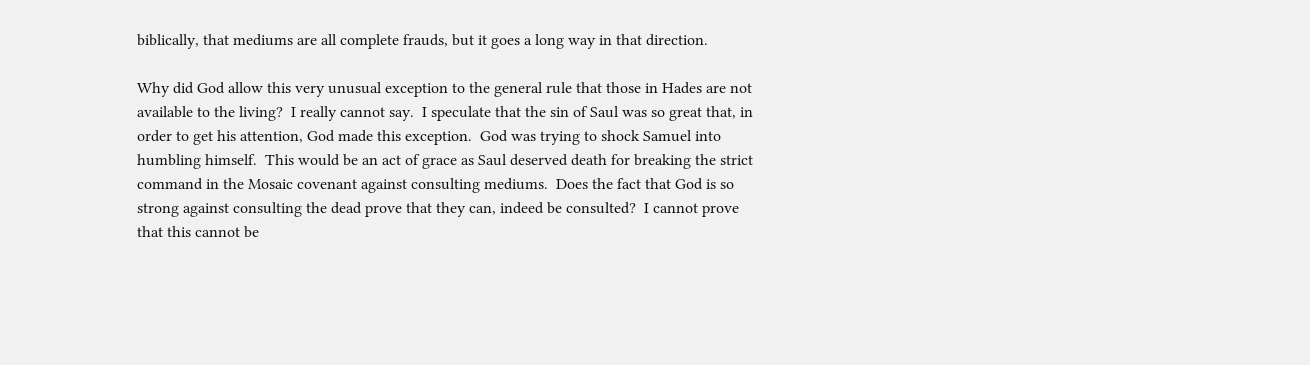biblically, that mediums are all complete frauds, but it goes a long way in that direction.

Why did God allow this very unusual exception to the general rule that those in Hades are not available to the living?  I really cannot say.  I speculate that the sin of Saul was so great that, in order to get his attention, God made this exception.  God was trying to shock Samuel into humbling himself.  This would be an act of grace as Saul deserved death for breaking the strict command in the Mosaic covenant against consulting mediums.  Does the fact that God is so strong against consulting the dead prove that they can, indeed be consulted?  I cannot prove that this cannot be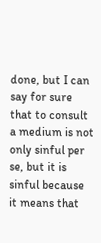done, but I can say for sure that to consult a medium is not only sinful per se, but it is sinful because it means that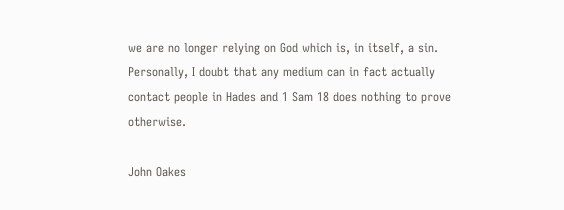we are no longer relying on God which is, in itself, a sin.  Personally, I doubt that any medium can in fact actually contact people in Hades and 1 Sam 18 does nothing to prove otherwise.

John Oakes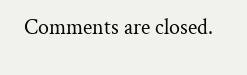Comments are closed.